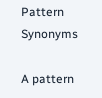Pattern Synonyms

A pattern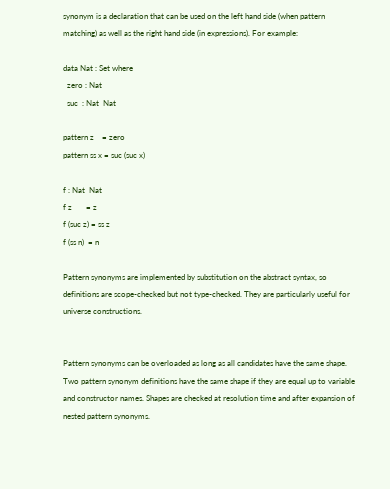synonym is a declaration that can be used on the left hand side (when pattern matching) as well as the right hand side (in expressions). For example:

data Nat : Set where
  zero : Nat
  suc  : Nat  Nat

pattern z    = zero
pattern ss x = suc (suc x)

f : Nat  Nat
f z       = z
f (suc z) = ss z
f (ss n)  = n

Pattern synonyms are implemented by substitution on the abstract syntax, so definitions are scope-checked but not type-checked. They are particularly useful for universe constructions.


Pattern synonyms can be overloaded as long as all candidates have the same shape. Two pattern synonym definitions have the same shape if they are equal up to variable and constructor names. Shapes are checked at resolution time and after expansion of nested pattern synonyms.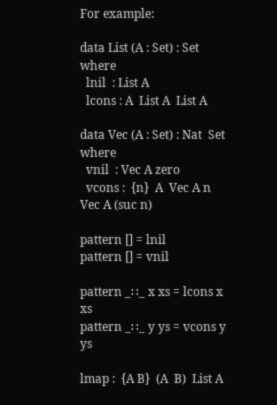For example:

data List (A : Set) : Set where
  lnil  : List A
  lcons : A  List A  List A

data Vec (A : Set) : Nat  Set where
  vnil  : Vec A zero
  vcons :  {n}  A  Vec A n  Vec A (suc n)

pattern [] = lnil
pattern [] = vnil

pattern _∷_ x xs = lcons x xs
pattern _∷_ y ys = vcons y ys

lmap :  {A B}  (A  B)  List A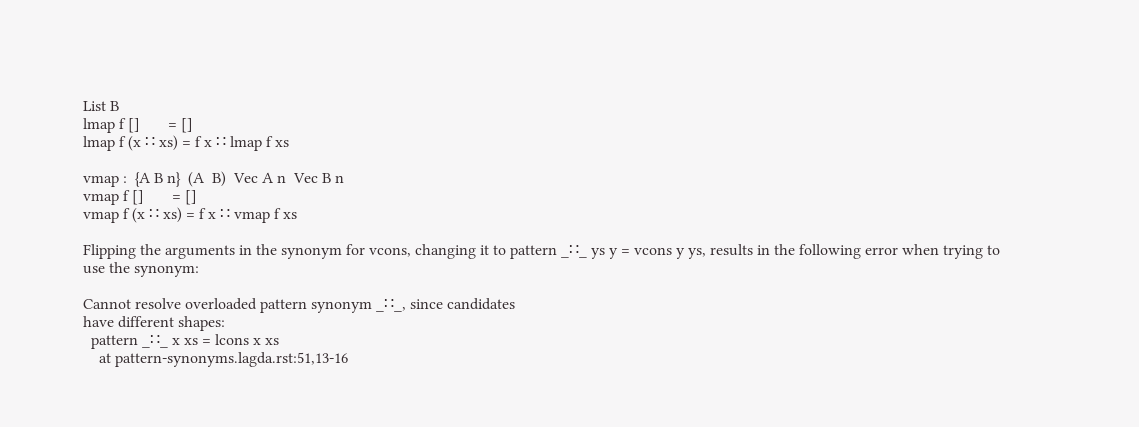List B
lmap f []       = []
lmap f (x ∷ xs) = f x ∷ lmap f xs

vmap :  {A B n}  (A  B)  Vec A n  Vec B n
vmap f []       = []
vmap f (x ∷ xs) = f x ∷ vmap f xs

Flipping the arguments in the synonym for vcons, changing it to pattern _∷_ ys y = vcons y ys, results in the following error when trying to use the synonym:

Cannot resolve overloaded pattern synonym _∷_, since candidates
have different shapes:
  pattern _∷_ x xs = lcons x xs
    at pattern-synonyms.lagda.rst:51,13-16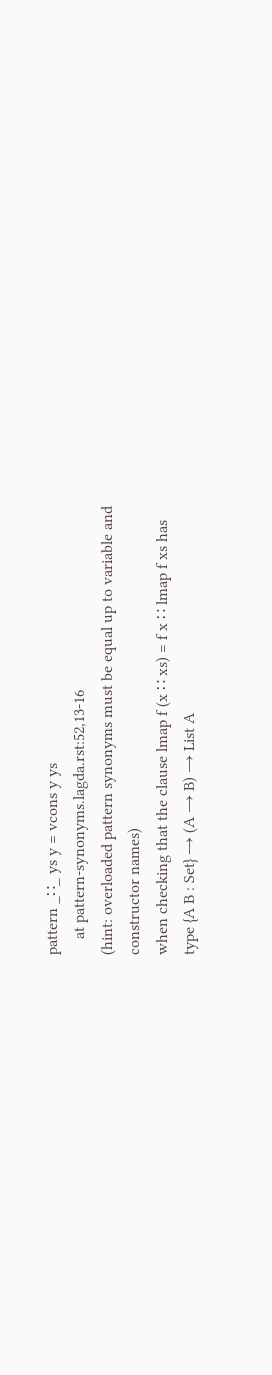pattern _∷_ ys y = vcons y ys
    at pattern-synonyms.lagda.rst:52,13-16
(hint: overloaded pattern synonyms must be equal up to variable and
constructor names)
when checking that the clause lmap f (x ∷ xs) = f x ∷ lmap f xs has
type {A B : Set} → (A → B) → List A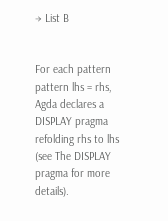→ List B


For each pattern pattern lhs = rhs, Agda declares a DISPLAY pragma refolding rhs to lhs (see The DISPLAY pragma for more details).